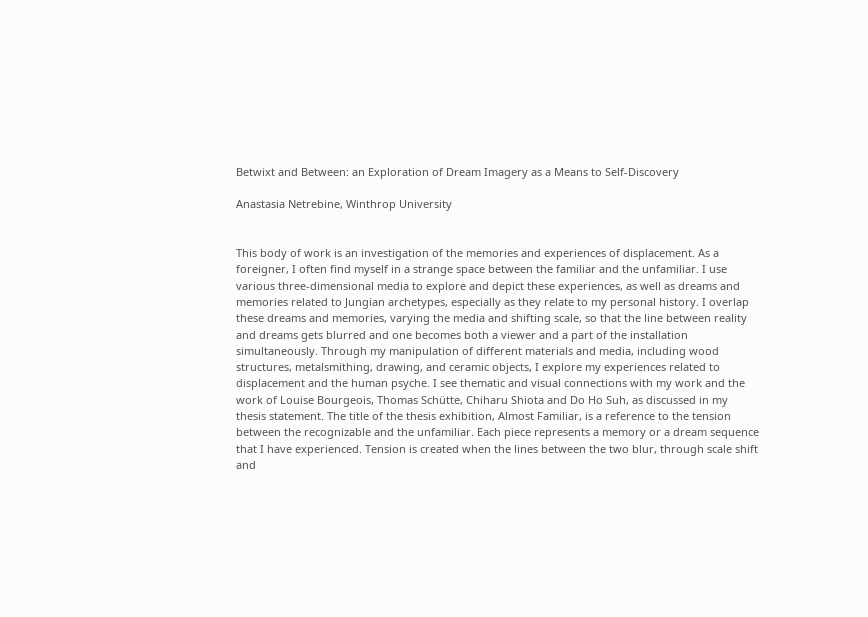Betwixt and Between: an Exploration of Dream Imagery as a Means to Self-Discovery

Anastasia Netrebine, Winthrop University


This body of work is an investigation of the memories and experiences of displacement. As a foreigner, I often find myself in a strange space between the familiar and the unfamiliar. I use various three-dimensional media to explore and depict these experiences, as well as dreams and memories related to Jungian archetypes, especially as they relate to my personal history. I overlap these dreams and memories, varying the media and shifting scale, so that the line between reality and dreams gets blurred and one becomes both a viewer and a part of the installation simultaneously. Through my manipulation of different materials and media, including wood structures, metalsmithing, drawing, and ceramic objects, I explore my experiences related to displacement and the human psyche. I see thematic and visual connections with my work and the work of Louise Bourgeois, Thomas Schütte, Chiharu Shiota and Do Ho Suh, as discussed in my thesis statement. The title of the thesis exhibition, Almost Familiar, is a reference to the tension between the recognizable and the unfamiliar. Each piece represents a memory or a dream sequence that I have experienced. Tension is created when the lines between the two blur, through scale shift and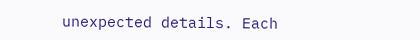unexpected details. Each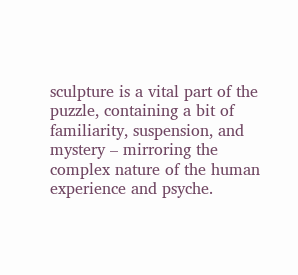sculpture is a vital part of the puzzle, containing a bit of familiarity, suspension, and mystery – mirroring the complex nature of the human experience and psyche.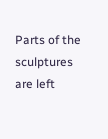Parts of the sculptures are left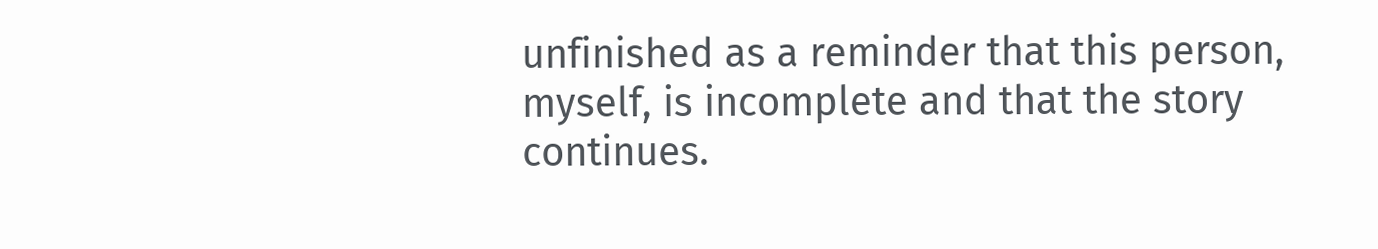unfinished as a reminder that this person, myself, is incomplete and that the story continues.